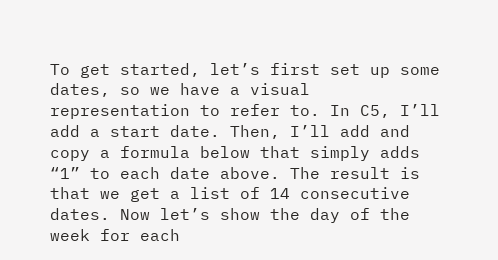To get started, let’s first set up some dates, so we have a visual representation to refer to. In C5, I’ll add a start date. Then, I’ll add and copy a formula below that simply adds “1” to each date above. The result is that we get a list of 14 consecutive dates. Now let’s show the day of the week for each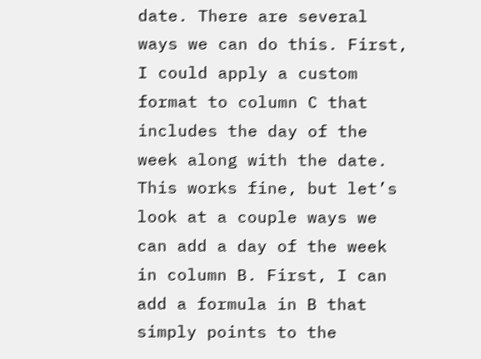date. There are several ways we can do this. First, I could apply a custom format to column C that includes the day of the week along with the date. This works fine, but let’s look at a couple ways we can add a day of the week in column B. First, I can add a formula in B that simply points to the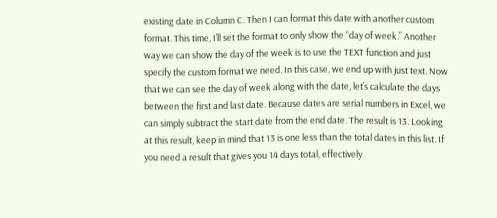existing date in Column C. Then I can format this date with another custom format. This time, I’ll set the format to only show the “day of week.” Another way we can show the day of the week is to use the TEXT function and just specify the custom format we need. In this case, we end up with just text. Now that we can see the day of week along with the date, let’s calculate the days between the first and last date. Because dates are serial numbers in Excel, we can simply subtract the start date from the end date. The result is 13. Looking at this result, keep in mind that 13 is one less than the total dates in this list. If you need a result that gives you 14 days total, effectively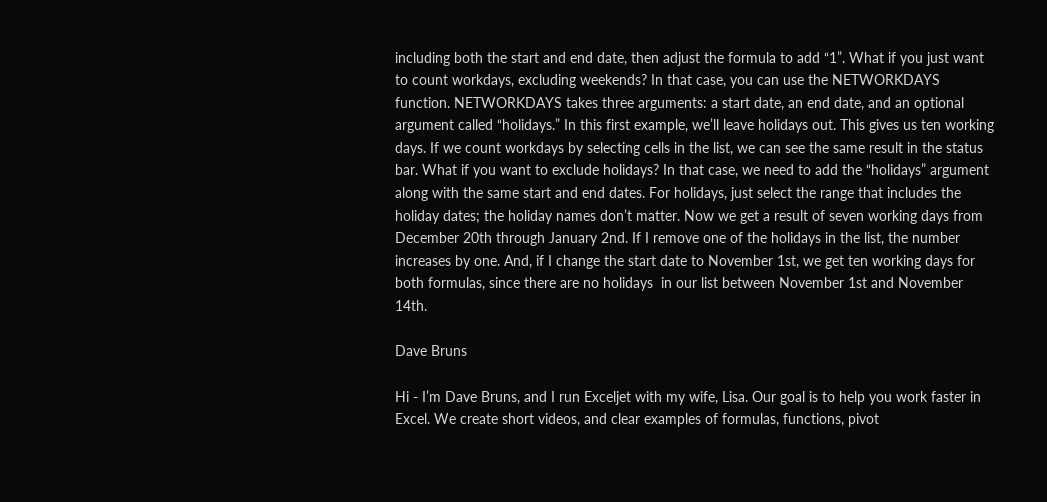including both the start and end date, then adjust the formula to add “1”. What if you just want to count workdays, excluding weekends? In that case, you can use the NETWORKDAYS function. NETWORKDAYS takes three arguments: a start date, an end date, and an optional argument called “holidays.” In this first example, we’ll leave holidays out. This gives us ten working days. If we count workdays by selecting cells in the list, we can see the same result in the status bar. What if you want to exclude holidays? In that case, we need to add the “holidays” argument along with the same start and end dates. For holidays, just select the range that includes the holiday dates; the holiday names don’t matter. Now we get a result of seven working days from December 20th through January 2nd. If I remove one of the holidays in the list, the number increases by one. And, if I change the start date to November 1st, we get ten working days for both formulas, since there are no holidays  in our list between November 1st and November 14th.

Dave Bruns

Hi - I’m Dave Bruns, and I run Exceljet with my wife, Lisa. Our goal is to help you work faster in Excel. We create short videos, and clear examples of formulas, functions, pivot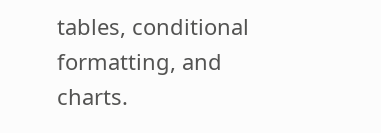tables, conditional formatting, and charts.